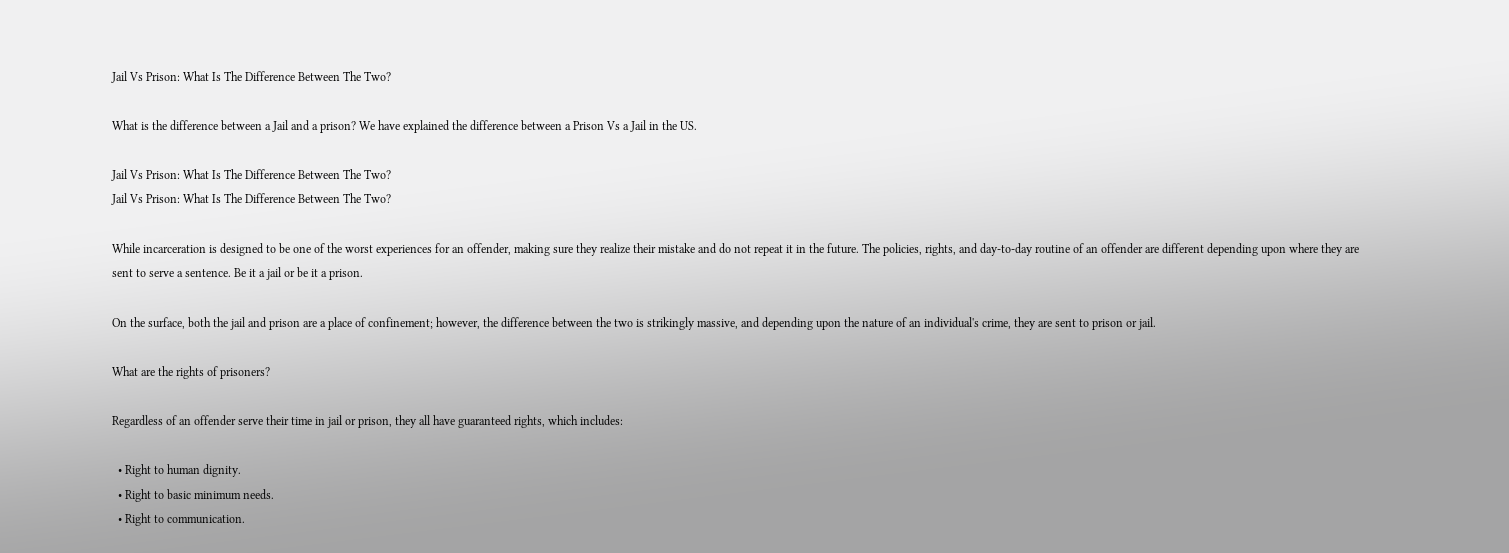Jail Vs Prison: What Is The Difference Between The Two?

What is the difference between a Jail and a prison? We have explained the difference between a Prison Vs a Jail in the US.

Jail Vs Prison: What Is The Difference Between The Two?
Jail Vs Prison: What Is The Difference Between The Two?

While incarceration is designed to be one of the worst experiences for an offender, making sure they realize their mistake and do not repeat it in the future. The policies, rights, and day-to-day routine of an offender are different depending upon where they are sent to serve a sentence. Be it a jail or be it a prison.

On the surface, both the jail and prison are a place of confinement; however, the difference between the two is strikingly massive, and depending upon the nature of an individual's crime, they are sent to prison or jail.

What are the rights of prisoners?

Regardless of an offender serve their time in jail or prison, they all have guaranteed rights, which includes:

  • Right to human dignity.
  • Right to basic minimum needs.
  • Right to communication.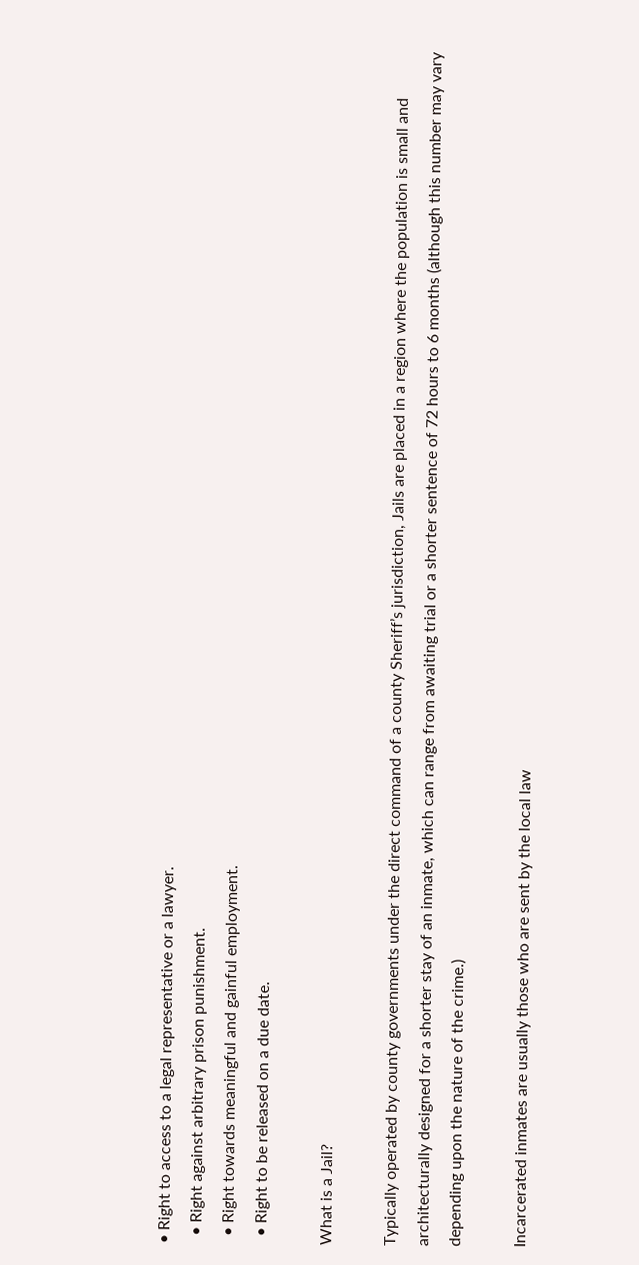• Right to access to a legal representative or a lawyer.
  • Right against arbitrary prison punishment.
  • Right towards meaningful and gainful employment.
  • Right to be released on a due date.

What is a Jail?

Typically operated by county governments under the direct command of a county Sheriff’s jurisdiction, Jails are placed in a region where the population is small and architecturally designed for a shorter stay of an inmate, which can range from awaiting trial or a shorter sentence of 72 hours to 6 months (although this number may vary depending upon the nature of the crime.)

Incarcerated inmates are usually those who are sent by the local law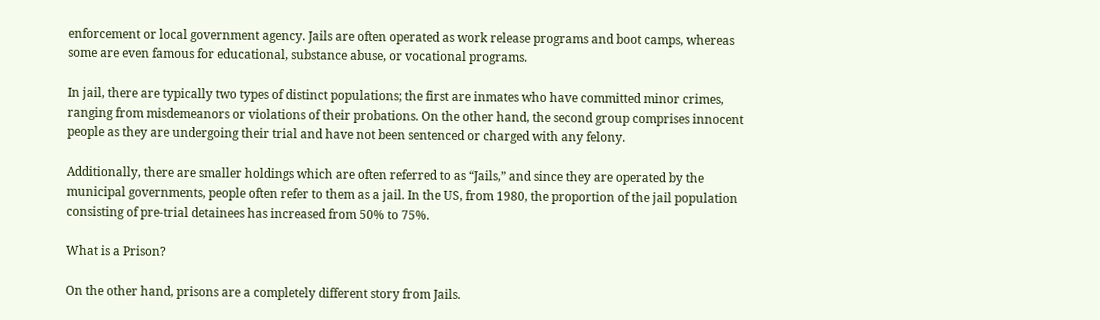enforcement or local government agency. Jails are often operated as work release programs and boot camps, whereas some are even famous for educational, substance abuse, or vocational programs.

In jail, there are typically two types of distinct populations; the first are inmates who have committed minor crimes, ranging from misdemeanors or violations of their probations. On the other hand, the second group comprises innocent people as they are undergoing their trial and have not been sentenced or charged with any felony.

Additionally, there are smaller holdings which are often referred to as “Jails,” and since they are operated by the municipal governments, people often refer to them as a jail. In the US, from 1980, the proportion of the jail population consisting of pre-trial detainees has increased from 50% to 75%.

What is a Prison?

On the other hand, prisons are a completely different story from Jails.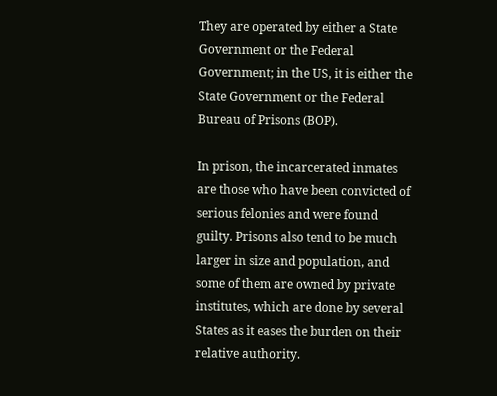They are operated by either a State Government or the Federal Government; in the US, it is either the State Government or the Federal Bureau of Prisons (BOP).

In prison, the incarcerated inmates are those who have been convicted of serious felonies and were found guilty. Prisons also tend to be much larger in size and population, and some of them are owned by private institutes, which are done by several States as it eases the burden on their relative authority.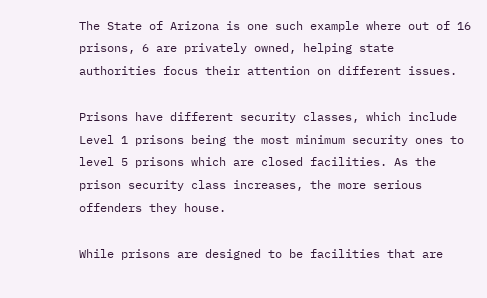The State of Arizona is one such example where out of 16 prisons, 6 are privately owned, helping state authorities focus their attention on different issues.

Prisons have different security classes, which include Level 1 prisons being the most minimum security ones to level 5 prisons which are closed facilities. As the prison security class increases, the more serious offenders they house.

While prisons are designed to be facilities that are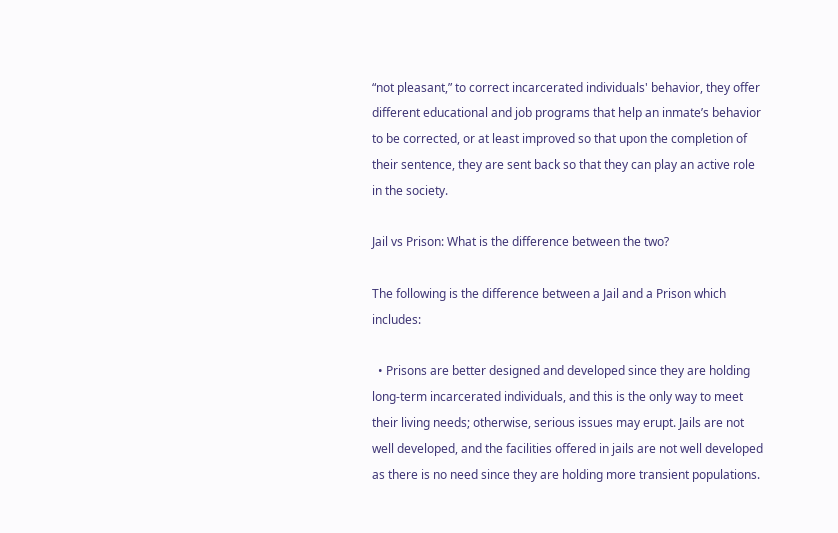“not pleasant,” to correct incarcerated individuals' behavior, they offer different educational and job programs that help an inmate’s behavior to be corrected, or at least improved so that upon the completion of their sentence, they are sent back so that they can play an active role in the society.

Jail vs Prison: What is the difference between the two?

The following is the difference between a Jail and a Prison which includes:

  • Prisons are better designed and developed since they are holding long-term incarcerated individuals, and this is the only way to meet their living needs; otherwise, serious issues may erupt. Jails are not well developed, and the facilities offered in jails are not well developed as there is no need since they are holding more transient populations.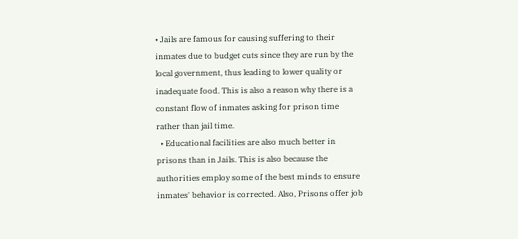• Jails are famous for causing suffering to their inmates due to budget cuts since they are run by the local government, thus leading to lower quality or inadequate food. This is also a reason why there is a constant flow of inmates asking for prison time rather than jail time.
  • Educational facilities are also much better in prisons than in Jails. This is also because the authorities employ some of the best minds to ensure inmates' behavior is corrected. Also, Prisons offer job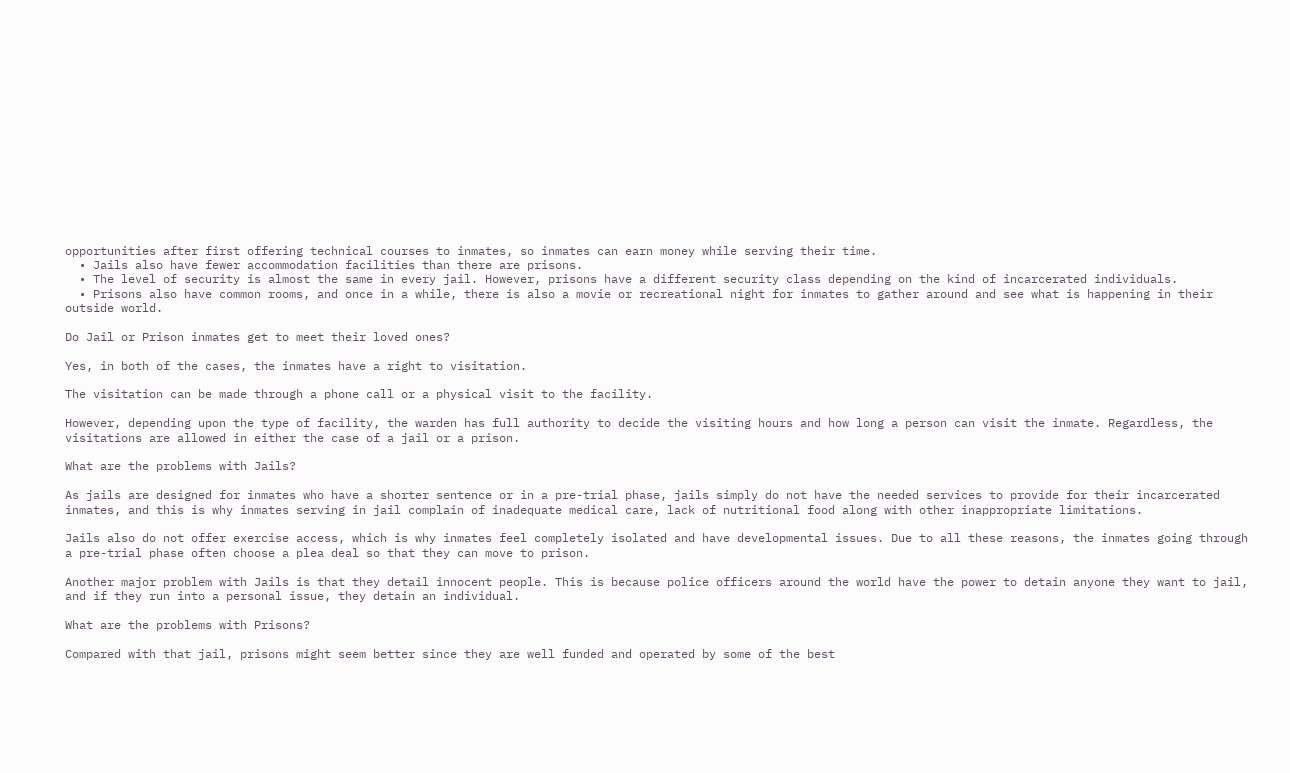opportunities after first offering technical courses to inmates, so inmates can earn money while serving their time.
  • Jails also have fewer accommodation facilities than there are prisons.
  • The level of security is almost the same in every jail. However, prisons have a different security class depending on the kind of incarcerated individuals.
  • Prisons also have common rooms, and once in a while, there is also a movie or recreational night for inmates to gather around and see what is happening in their outside world.

Do Jail or Prison inmates get to meet their loved ones?

Yes, in both of the cases, the inmates have a right to visitation.

The visitation can be made through a phone call or a physical visit to the facility.

However, depending upon the type of facility, the warden has full authority to decide the visiting hours and how long a person can visit the inmate. Regardless, the visitations are allowed in either the case of a jail or a prison.

What are the problems with Jails?

As jails are designed for inmates who have a shorter sentence or in a pre-trial phase, jails simply do not have the needed services to provide for their incarcerated inmates, and this is why inmates serving in jail complain of inadequate medical care, lack of nutritional food along with other inappropriate limitations.

Jails also do not offer exercise access, which is why inmates feel completely isolated and have developmental issues. Due to all these reasons, the inmates going through a pre-trial phase often choose a plea deal so that they can move to prison.

Another major problem with Jails is that they detail innocent people. This is because police officers around the world have the power to detain anyone they want to jail, and if they run into a personal issue, they detain an individual.

What are the problems with Prisons?

Compared with that jail, prisons might seem better since they are well funded and operated by some of the best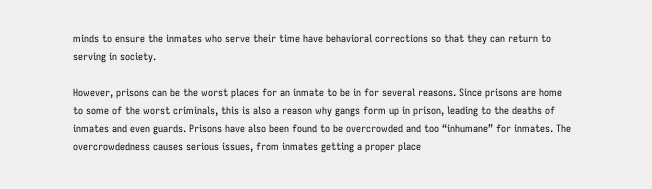minds to ensure the inmates who serve their time have behavioral corrections so that they can return to serving in society.

However, prisons can be the worst places for an inmate to be in for several reasons. Since prisons are home to some of the worst criminals, this is also a reason why gangs form up in prison, leading to the deaths of inmates and even guards. Prisons have also been found to be overcrowded and too “inhumane” for inmates. The overcrowdedness causes serious issues, from inmates getting a proper place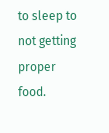to sleep to not getting proper food.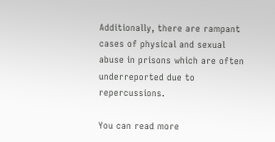Additionally, there are rampant cases of physical and sexual abuse in prisons which are often underreported due to repercussions.

You can read more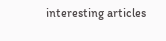interesting articles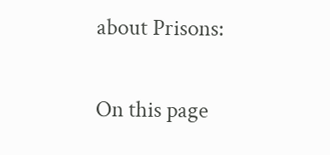about Prisons:

On this page